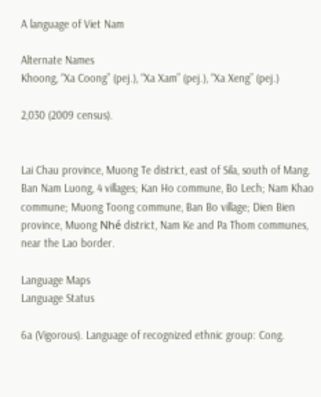A language of Viet Nam

Alternate Names
Khoong, “Xa Coong” (pej.), “Xa Xam” (pej.), “Xa Xeng” (pej.)

2,030 (2009 census).


Lai Chau province, Muong Te district, east of Sila, south of Mang. Ban Nam Luong, 4 villages; Kan Ho commune, Bo Lech; Nam Khao commune; Muong Toong commune, Ban Bo village; Dien Bien province, Muong Nhé district, Nam Ke and Pa Thom communes, near the Lao border.

Language Maps
Language Status

6a (Vigorous). Language of recognized ethnic group: Cong.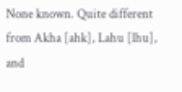None known. Quite different from Akha [ahk], Lahu [lhu], and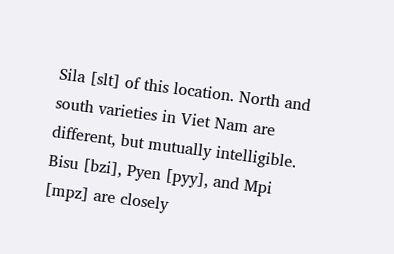Sila [slt] of this location. North and south varieties in Viet Nam are different, but mutually intelligible. Bisu [bzi], Pyen [pyy], and Mpi [mpz] are closely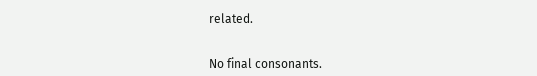related.


No final consonants.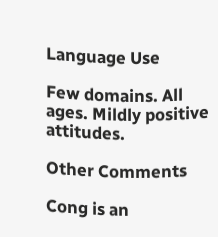Language Use

Few domains. All ages. Mildly positive attitudes.

Other Comments

Cong is an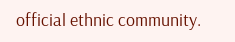official ethnic community.